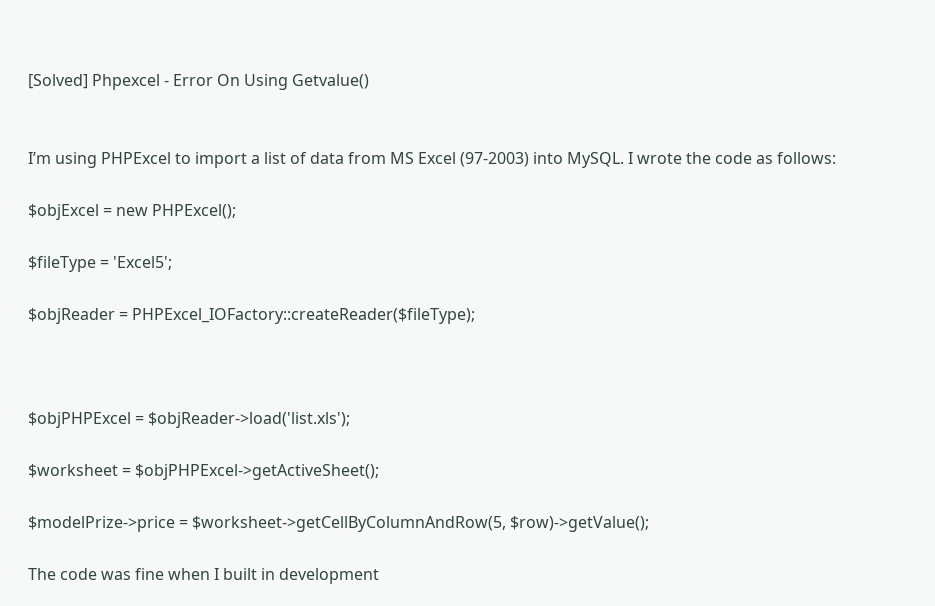[Solved] Phpexcel - Error On Using Getvalue()


I’m using PHPExcel to import a list of data from MS Excel (97-2003) into MySQL. I wrote the code as follows:

$objExcel = new PHPExcel();

$fileType = 'Excel5';

$objReader = PHPExcel_IOFactory::createReader($fileType);



$objPHPExcel = $objReader->load('list.xls');

$worksheet = $objPHPExcel->getActiveSheet();

$modelPrize->price = $worksheet->getCellByColumnAndRow(5, $row)->getValue();

The code was fine when I built in development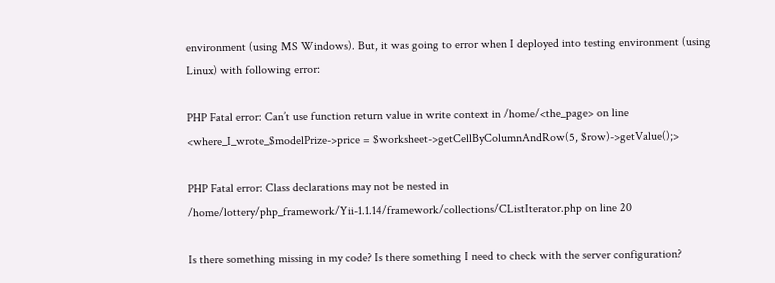environment (using MS Windows). But, it was going to error when I deployed into testing environment (using Linux) with following error:

PHP Fatal error: Can’t use function return value in write context in /home/<the_page> on line <where_I_wrote_$modelPrize->price = $worksheet->getCellByColumnAndRow(5, $row)->getValue();>

PHP Fatal error: Class declarations may not be nested in /home/lottery/php_framework/Yii-1.1.14/framework/collections/CListIterator.php on line 20

Is there something missing in my code? Is there something I need to check with the server configuration?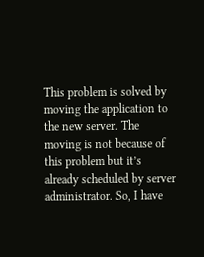This problem is solved by moving the application to the new server. The moving is not because of this problem but it’s already scheduled by server administrator. So, I have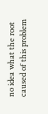no idea what the root caused of this problem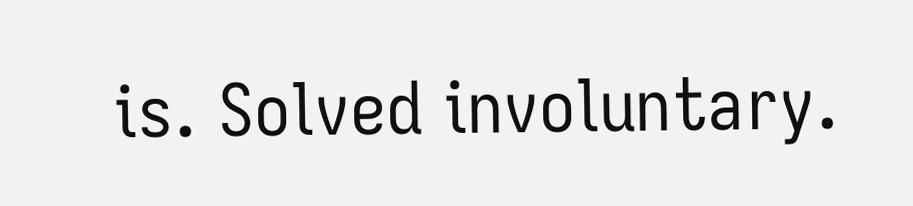is. Solved involuntary.